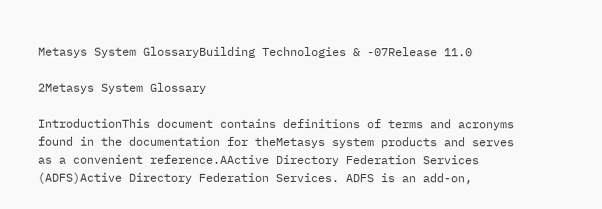Metasys System GlossaryBuilding Technologies & -07Release 11.0

2Metasys System Glossary

IntroductionThis document contains definitions of terms and acronyms found in the documentation for theMetasys system products and serves as a convenient reference.AActive Directory Federation Services (ADFS)Active Directory Federation Services. ADFS is an add-on,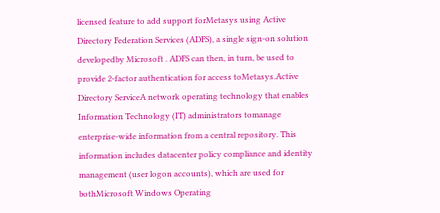licensed feature to add support forMetasys using Active Directory Federation Services (ADFS), a single sign-on solution developedby Microsoft . ADFS can then, in turn, be used to provide 2-factor authentication for access toMetasys.Active Directory ServiceA network operating technology that enables Information Technology (IT) administrators tomanage enterprise-wide information from a central repository. This information includes datacenter policy compliance and identity management (user logon accounts), which are used for bothMicrosoft Windows Operating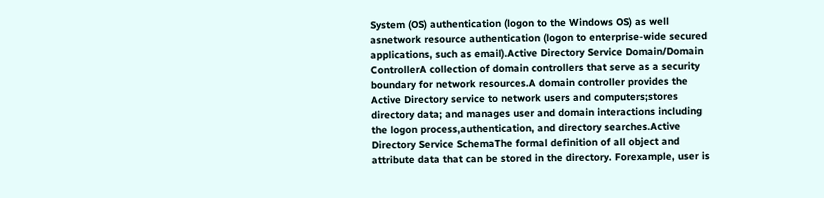System (OS) authentication (logon to the Windows OS) as well asnetwork resource authentication (logon to enterprise-wide secured applications, such as email).Active Directory Service Domain/Domain ControllerA collection of domain controllers that serve as a security boundary for network resources.A domain controller provides the Active Directory service to network users and computers;stores directory data; and manages user and domain interactions including the logon process,authentication, and directory searches.Active Directory Service SchemaThe formal definition of all object and attribute data that can be stored in the directory. Forexample, user is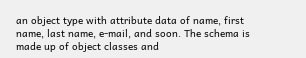an object type with attribute data of name, first name, last name, e-mail, and soon. The schema is made up of object classes and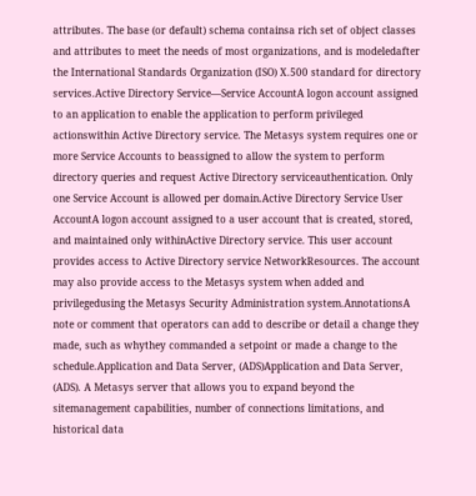attributes. The base (or default) schema containsa rich set of object classes and attributes to meet the needs of most organizations, and is modeledafter the International Standards Organization (ISO) X.500 standard for directory services.Active Directory Service—Service AccountA logon account assigned to an application to enable the application to perform privileged actionswithin Active Directory service. The Metasys system requires one or more Service Accounts to beassigned to allow the system to perform directory queries and request Active Directory serviceauthentication. Only one Service Account is allowed per domain.Active Directory Service User AccountA logon account assigned to a user account that is created, stored, and maintained only withinActive Directory service. This user account provides access to Active Directory service NetworkResources. The account may also provide access to the Metasys system when added and privilegedusing the Metasys Security Administration system.AnnotationsA note or comment that operators can add to describe or detail a change they made, such as whythey commanded a setpoint or made a change to the schedule.Application and Data Server, (ADS)Application and Data Server, (ADS). A Metasys server that allows you to expand beyond the sitemanagement capabilities, number of connections limitations, and historical data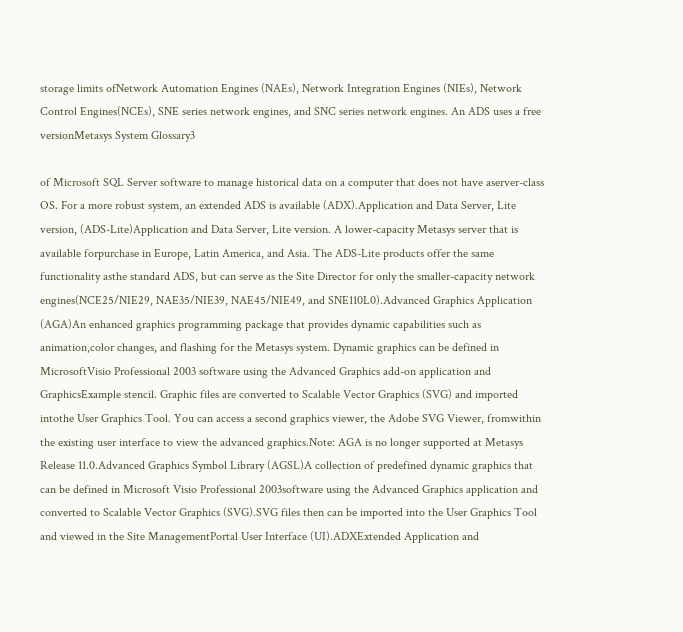storage limits ofNetwork Automation Engines (NAEs), Network Integration Engines (NIEs), Network Control Engines(NCEs), SNE series network engines, and SNC series network engines. An ADS uses a free versionMetasys System Glossary3

of Microsoft SQL Server software to manage historical data on a computer that does not have aserver-class OS. For a more robust system, an extended ADS is available (ADX).Application and Data Server, Lite version, (ADS-Lite)Application and Data Server, Lite version. A lower-capacity Metasys server that is available forpurchase in Europe, Latin America, and Asia. The ADS-Lite products offer the same functionality asthe standard ADS, but can serve as the Site Director for only the smaller-capacity network engines(NCE25/NIE29, NAE35/NIE39, NAE45/NIE49, and SNE110L0).Advanced Graphics Application (AGA)An enhanced graphics programming package that provides dynamic capabilities such as animation,color changes, and flashing for the Metasys system. Dynamic graphics can be defined in MicrosoftVisio Professional 2003 software using the Advanced Graphics add-on application and GraphicsExample stencil. Graphic files are converted to Scalable Vector Graphics (SVG) and imported intothe User Graphics Tool. You can access a second graphics viewer, the Adobe SVG Viewer, fromwithin the existing user interface to view the advanced graphics.Note: AGA is no longer supported at Metasys Release 11.0.Advanced Graphics Symbol Library (AGSL)A collection of predefined dynamic graphics that can be defined in Microsoft Visio Professional 2003software using the Advanced Graphics application and converted to Scalable Vector Graphics (SVG).SVG files then can be imported into the User Graphics Tool and viewed in the Site ManagementPortal User Interface (UI).ADXExtended Application and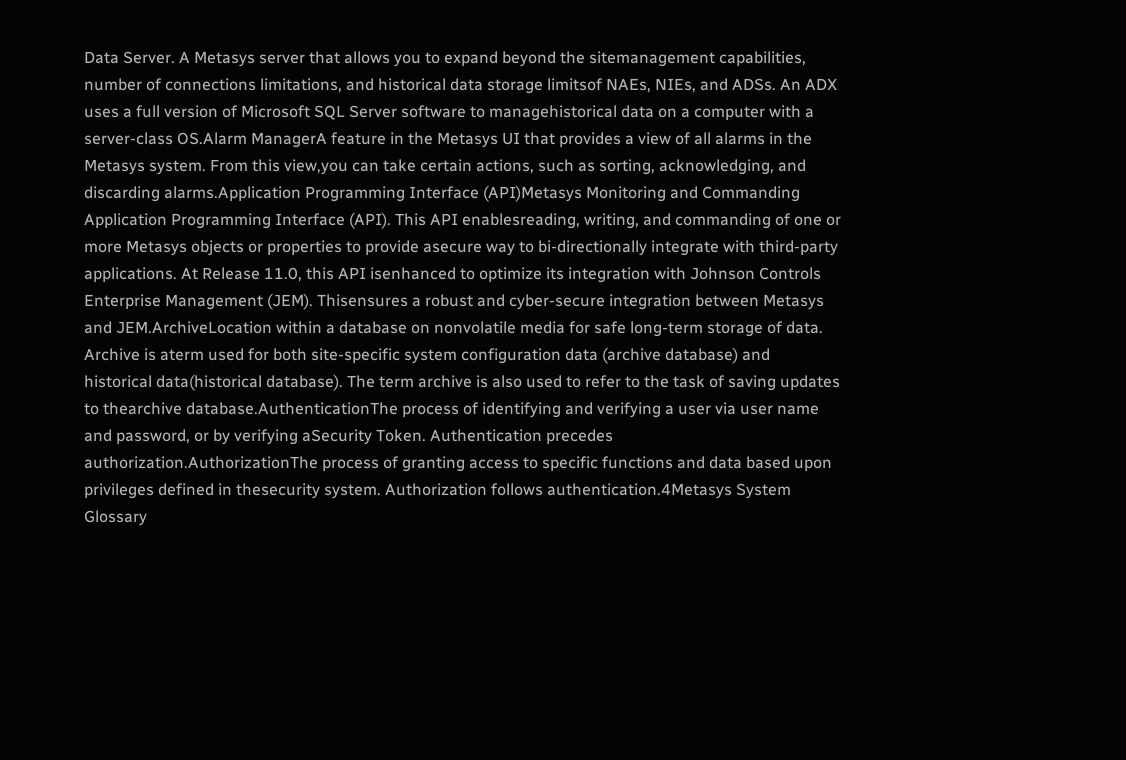Data Server. A Metasys server that allows you to expand beyond the sitemanagement capabilities, number of connections limitations, and historical data storage limitsof NAEs, NIEs, and ADSs. An ADX uses a full version of Microsoft SQL Server software to managehistorical data on a computer with a server-class OS.Alarm ManagerA feature in the Metasys UI that provides a view of all alarms in the Metasys system. From this view,you can take certain actions, such as sorting, acknowledging, and discarding alarms.Application Programming Interface (API)Metasys Monitoring and Commanding Application Programming Interface (API). This API enablesreading, writing, and commanding of one or more Metasys objects or properties to provide asecure way to bi-directionally integrate with third-party applications. At Release 11.0, this API isenhanced to optimize its integration with Johnson Controls Enterprise Management (JEM). Thisensures a robust and cyber-secure integration between Metasys and JEM.ArchiveLocation within a database on nonvolatile media for safe long-term storage of data. Archive is aterm used for both site-specific system configuration data (archive database) and historical data(historical database). The term archive is also used to refer to the task of saving updates to thearchive database.AuthenticationThe process of identifying and verifying a user via user name and password, or by verifying aSecurity Token. Authentication precedes authorization.AuthorizationThe process of granting access to specific functions and data based upon privileges defined in thesecurity system. Authorization follows authentication.4Metasys System Glossary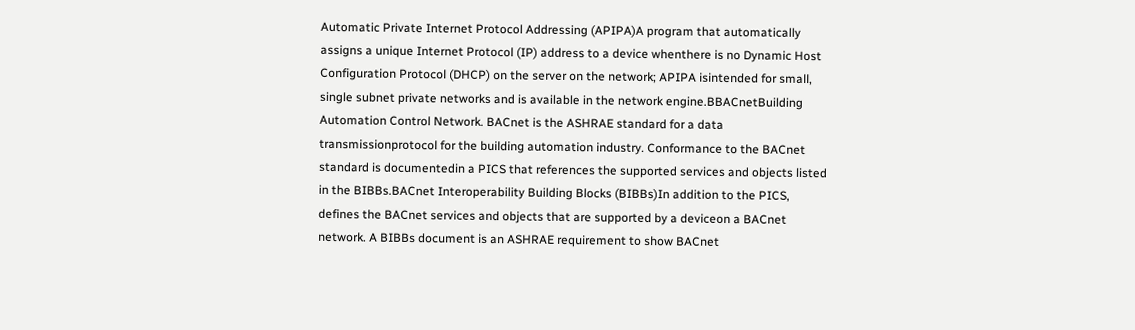Automatic Private Internet Protocol Addressing (APIPA)A program that automatically assigns a unique Internet Protocol (IP) address to a device whenthere is no Dynamic Host Configuration Protocol (DHCP) on the server on the network; APIPA isintended for small, single subnet private networks and is available in the network engine.BBACnetBuilding Automation Control Network. BACnet is the ASHRAE standard for a data transmissionprotocol for the building automation industry. Conformance to the BACnet standard is documentedin a PICS that references the supported services and objects listed in the BIBBs.BACnet Interoperability Building Blocks (BIBBs)In addition to the PICS, defines the BACnet services and objects that are supported by a deviceon a BACnet network. A BIBBs document is an ASHRAE requirement to show BACnet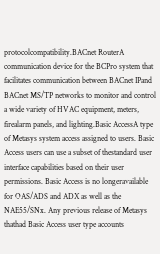protocolcompatibility.BACnet RouterA communication device for the BCPro system that facilitates communication between BACnet IPand BACnet MS/TP networks to monitor and control a wide variety of HVAC equipment, meters, firealarm panels, and lighting.Basic AccessA type of Metasys system access assigned to users. Basic Access users can use a subset of thestandard user interface capabilities based on their user permissions. Basic Access is no longeravailable for OAS/ADS and ADX as well as the NAE55/SNx. Any previous release of Metasys thathad Basic Access user type accounts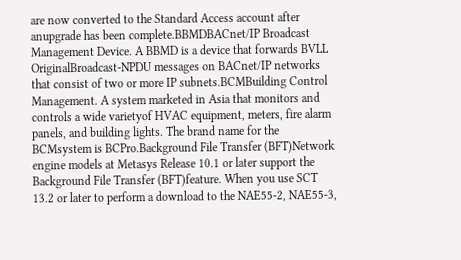are now converted to the Standard Access account after anupgrade has been complete.BBMDBACnet/IP Broadcast Management Device. A BBMD is a device that forwards BVLL OriginalBroadcast-NPDU messages on BACnet/IP networks that consist of two or more IP subnets.BCMBuilding Control Management. A system marketed in Asia that monitors and controls a wide varietyof HVAC equipment, meters, fire alarm panels, and building lights. The brand name for the BCMsystem is BCPro.Background File Transfer (BFT)Network engine models at Metasys Release 10.1 or later support the Background File Transfer (BFT)feature. When you use SCT 13.2 or later to perform a download to the NAE55-2, NAE55-3,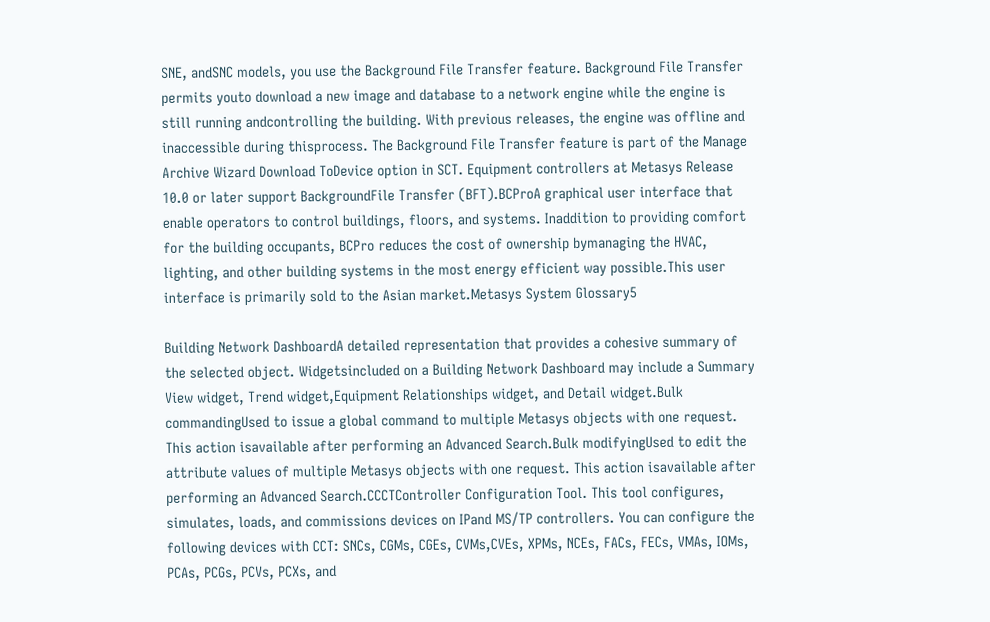SNE, andSNC models, you use the Background File Transfer feature. Background File Transfer permits youto download a new image and database to a network engine while the engine is still running andcontrolling the building. With previous releases, the engine was offline and inaccessible during thisprocess. The Background File Transfer feature is part of the Manage Archive Wizard Download ToDevice option in SCT. Equipment controllers at Metasys Release 10.0 or later support BackgroundFile Transfer (BFT).BCProA graphical user interface that enable operators to control buildings, floors, and systems. Inaddition to providing comfort for the building occupants, BCPro reduces the cost of ownership bymanaging the HVAC, lighting, and other building systems in the most energy efficient way possible.This user interface is primarily sold to the Asian market.Metasys System Glossary5

Building Network DashboardA detailed representation that provides a cohesive summary of the selected object. Widgetsincluded on a Building Network Dashboard may include a Summary View widget, Trend widget,Equipment Relationships widget, and Detail widget.Bulk commandingUsed to issue a global command to multiple Metasys objects with one request. This action isavailable after performing an Advanced Search.Bulk modifyingUsed to edit the attribute values of multiple Metasys objects with one request. This action isavailable after performing an Advanced Search.CCCTController Configuration Tool. This tool configures, simulates, loads, and commissions devices on IPand MS/TP controllers. You can configure the following devices with CCT: SNCs, CGMs, CGEs, CVMs,CVEs, XPMs, NCEs, FACs, FECs, VMAs, IOMs, PCAs, PCGs, PCVs, PCXs, and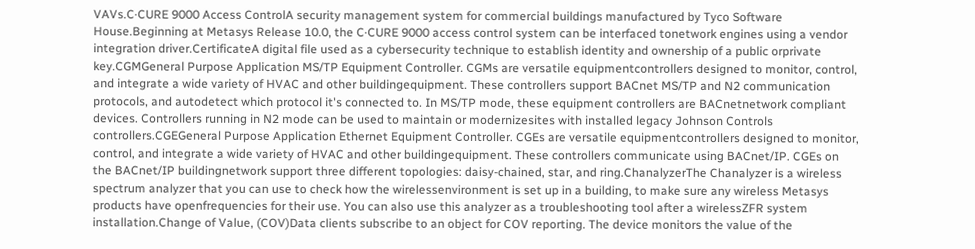VAVs.C·CURE 9000 Access ControlA security management system for commercial buildings manufactured by Tyco Software House.Beginning at Metasys Release 10.0, the C·CURE 9000 access control system can be interfaced tonetwork engines using a vendor integration driver.CertificateA digital file used as a cybersecurity technique to establish identity and ownership of a public orprivate key.CGMGeneral Purpose Application MS/TP Equipment Controller. CGMs are versatile equipmentcontrollers designed to monitor, control, and integrate a wide variety of HVAC and other buildingequipment. These controllers support BACnet MS/TP and N2 communication protocols, and autodetect which protocol it's connected to. In MS/TP mode, these equipment controllers are BACnetnetwork compliant devices. Controllers running in N2 mode can be used to maintain or modernizesites with installed legacy Johnson Controls controllers.CGEGeneral Purpose Application Ethernet Equipment Controller. CGEs are versatile equipmentcontrollers designed to monitor, control, and integrate a wide variety of HVAC and other buildingequipment. These controllers communicate using BACnet/IP. CGEs on the BACnet/IP buildingnetwork support three different topologies: daisy-chained, star, and ring.ChanalyzerThe Chanalyzer is a wireless spectrum analyzer that you can use to check how the wirelessenvironment is set up in a building, to make sure any wireless Metasys products have openfrequencies for their use. You can also use this analyzer as a troubleshooting tool after a wirelessZFR system installation.Change of Value, (COV)Data clients subscribe to an object for COV reporting. The device monitors the value of the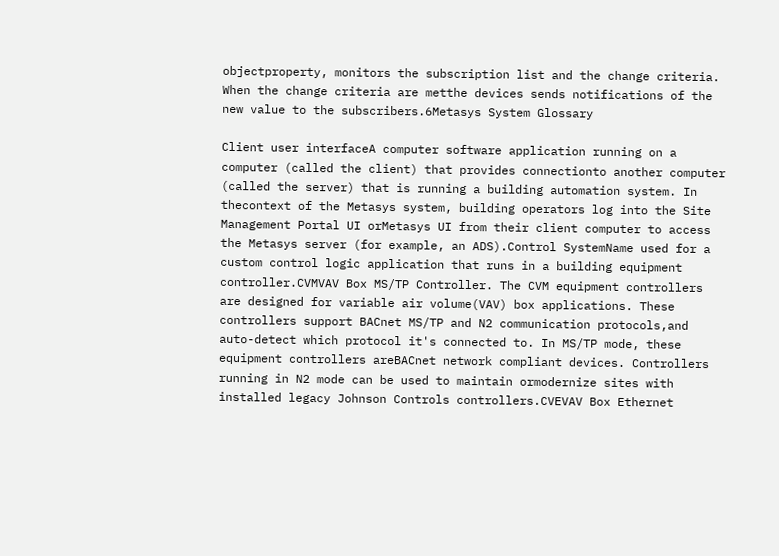objectproperty, monitors the subscription list and the change criteria. When the change criteria are metthe devices sends notifications of the new value to the subscribers.6Metasys System Glossary

Client user interfaceA computer software application running on a computer (called the client) that provides connectionto another computer (called the server) that is running a building automation system. In thecontext of the Metasys system, building operators log into the Site Management Portal UI orMetasys UI from their client computer to access the Metasys server (for example, an ADS).Control SystemName used for a custom control logic application that runs in a building equipment controller.CVMVAV Box MS/TP Controller. The CVM equipment controllers are designed for variable air volume(VAV) box applications. These controllers support BACnet MS/TP and N2 communication protocols,and auto-detect which protocol it's connected to. In MS/TP mode, these equipment controllers areBACnet network compliant devices. Controllers running in N2 mode can be used to maintain ormodernize sites with installed legacy Johnson Controls controllers.CVEVAV Box Ethernet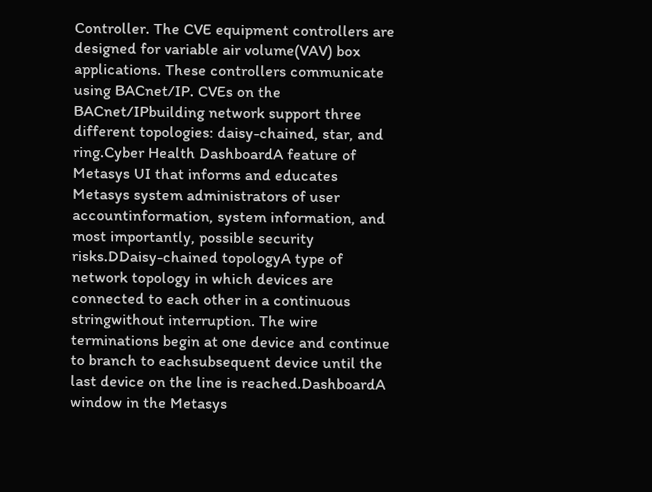Controller. The CVE equipment controllers are designed for variable air volume(VAV) box applications. These controllers communicate using BACnet/IP. CVEs on the BACnet/IPbuilding network support three different topologies: daisy-chained, star, and ring.Cyber Health DashboardA feature of Metasys UI that informs and educates Metasys system administrators of user accountinformation, system information, and most importantly, possible security risks.DDaisy-chained topologyA type of network topology in which devices are connected to each other in a continuous stringwithout interruption. The wire terminations begin at one device and continue to branch to eachsubsequent device until the last device on the line is reached.DashboardA window in the Metasys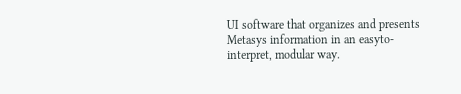UI software that organizes and presents Metasys information in an easyto-interpret, modular way.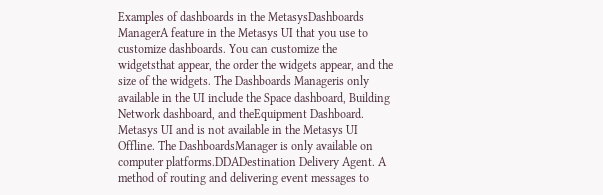Examples of dashboards in the MetasysDashboards ManagerA feature in the Metasys UI that you use to customize dashboards. You can customize the widgetsthat appear, the order the widgets appear, and the size of the widgets. The Dashboards Manageris only available in the UI include the Space dashboard, Building Network dashboard, and theEquipment Dashboard. Metasys UI and is not available in the Metasys UI Offline. The DashboardsManager is only available on computer platforms.DDADestination Delivery Agent. A method of routing and delivering event messages to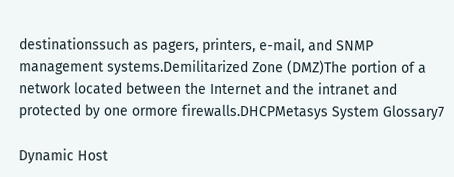destinationssuch as pagers, printers, e-mail, and SNMP management systems.Demilitarized Zone (DMZ)The portion of a network located between the Internet and the intranet and protected by one ormore firewalls.DHCPMetasys System Glossary7

Dynamic Host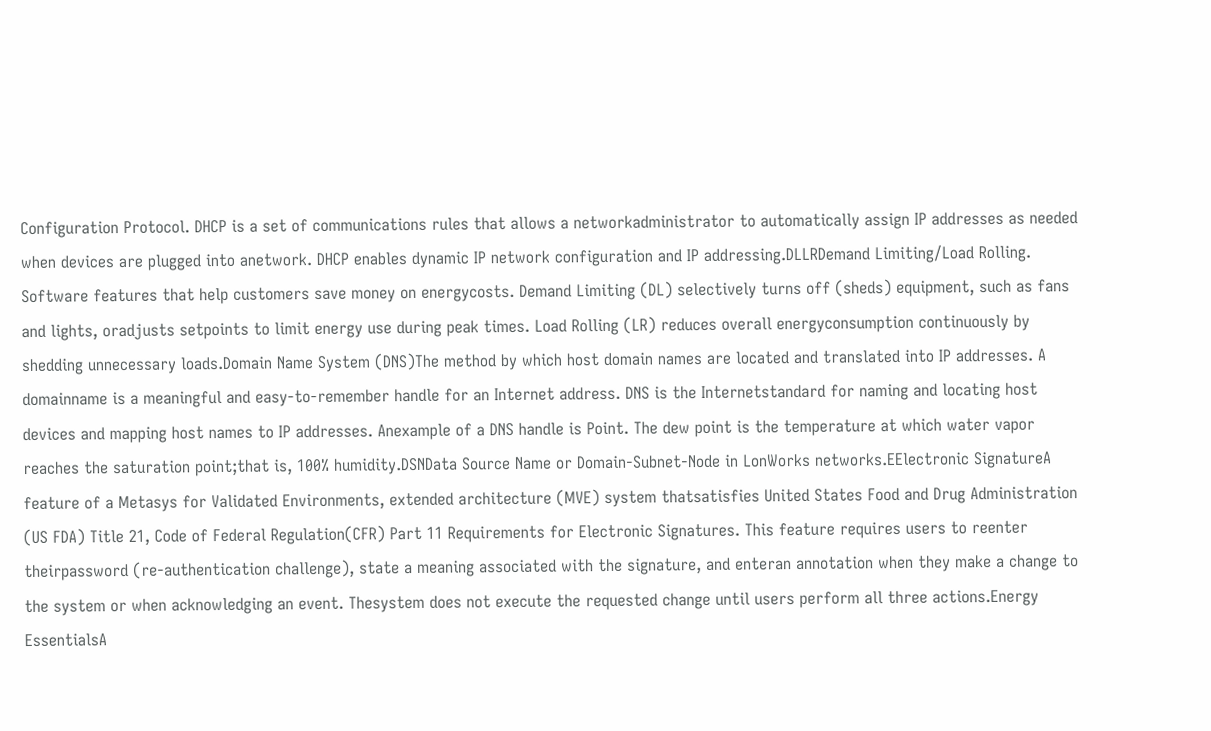Configuration Protocol. DHCP is a set of communications rules that allows a networkadministrator to automatically assign IP addresses as needed when devices are plugged into anetwork. DHCP enables dynamic IP network configuration and IP addressing.DLLRDemand Limiting/Load Rolling. Software features that help customers save money on energycosts. Demand Limiting (DL) selectively turns off (sheds) equipment, such as fans and lights, oradjusts setpoints to limit energy use during peak times. Load Rolling (LR) reduces overall energyconsumption continuously by shedding unnecessary loads.Domain Name System (DNS)The method by which host domain names are located and translated into IP addresses. A domainname is a meaningful and easy-to-remember handle for an Internet address. DNS is the Internetstandard for naming and locating host devices and mapping host names to IP addresses. Anexample of a DNS handle is Point. The dew point is the temperature at which water vapor reaches the saturation point;that is, 100% humidity.DSNData Source Name or Domain-Subnet-Node in LonWorks networks.EElectronic SignatureA feature of a Metasys for Validated Environments, extended architecture (MVE) system thatsatisfies United States Food and Drug Administration (US FDA) Title 21, Code of Federal Regulation(CFR) Part 11 Requirements for Electronic Signatures. This feature requires users to reenter theirpassword (re-authentication challenge), state a meaning associated with the signature, and enteran annotation when they make a change to the system or when acknowledging an event. Thesystem does not execute the requested change until users perform all three actions.Energy EssentialsA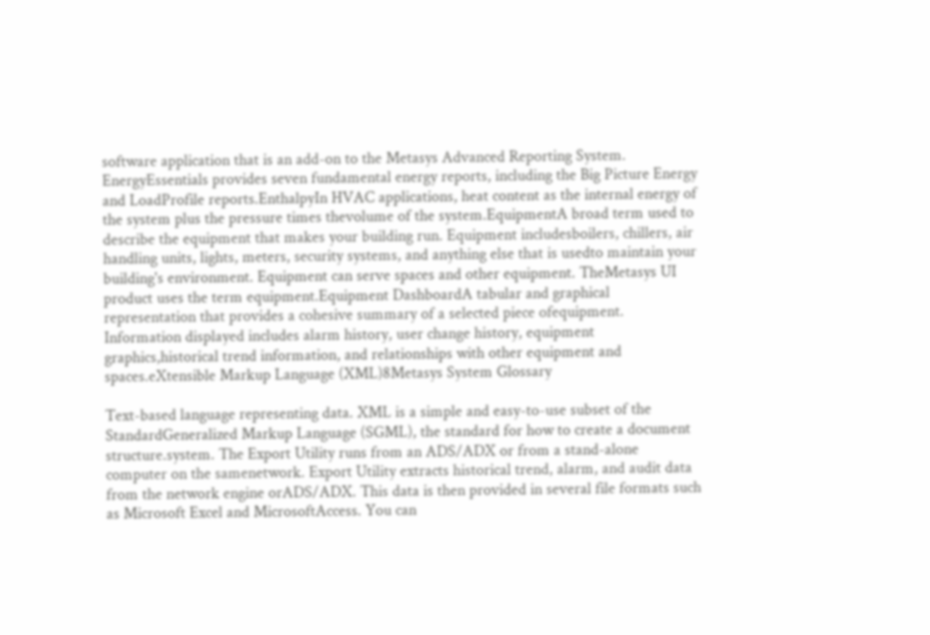software application that is an add-on to the Metasys Advanced Reporting System. EnergyEssentials provides seven fundamental energy reports, including the Big Picture Energy and LoadProfile reports.EnthalpyIn HVAC applications, heat content as the internal energy of the system plus the pressure times thevolume of the system.EquipmentA broad term used to describe the equipment that makes your building run. Equipment includesboilers, chillers, air handling units, lights, meters, security systems, and anything else that is usedto maintain your building's environment. Equipment can serve spaces and other equipment. TheMetasys UI product uses the term equipment.Equipment DashboardA tabular and graphical representation that provides a cohesive summary of a selected piece ofequipment. Information displayed includes alarm history, user change history, equipment graphics,historical trend information, and relationships with other equipment and spaces.eXtensible Markup Language (XML)8Metasys System Glossary

Text-based language representing data. XML is a simple and easy-to-use subset of the StandardGeneralized Markup Language (SGML), the standard for how to create a document structure.system. The Export Utility runs from an ADS/ADX or from a stand-alone computer on the samenetwork. Export Utility extracts historical trend, alarm, and audit data from the network engine orADS/ADX. This data is then provided in several file formats such as Microsoft Excel and MicrosoftAccess. You can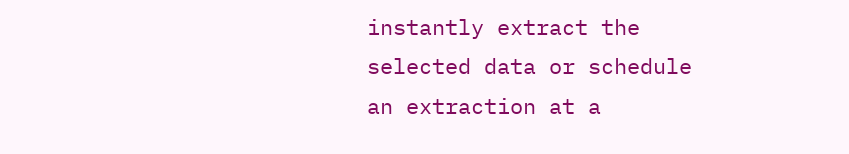instantly extract the selected data or schedule an extraction at a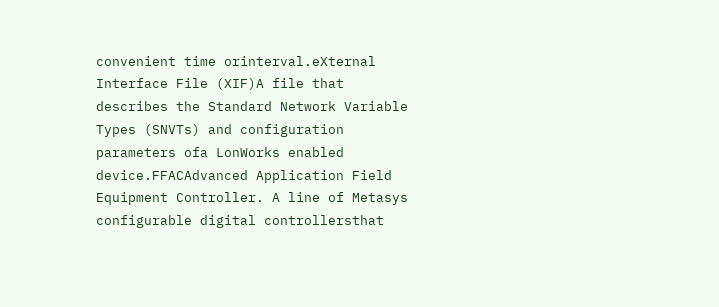convenient time orinterval.eXternal Interface File (XIF)A file that describes the Standard Network Variable Types (SNVTs) and configuration parameters ofa LonWorks enabled device.FFACAdvanced Application Field Equipment Controller. A line of Metasys configurable digital controllersthat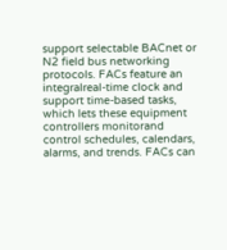support selectable BACnet or N2 field bus networking protocols. FACs feature an integralreal-time clock and support time-based tasks, which lets these equipment controllers monitorand control schedules, calendars, alarms, and trends. FACs can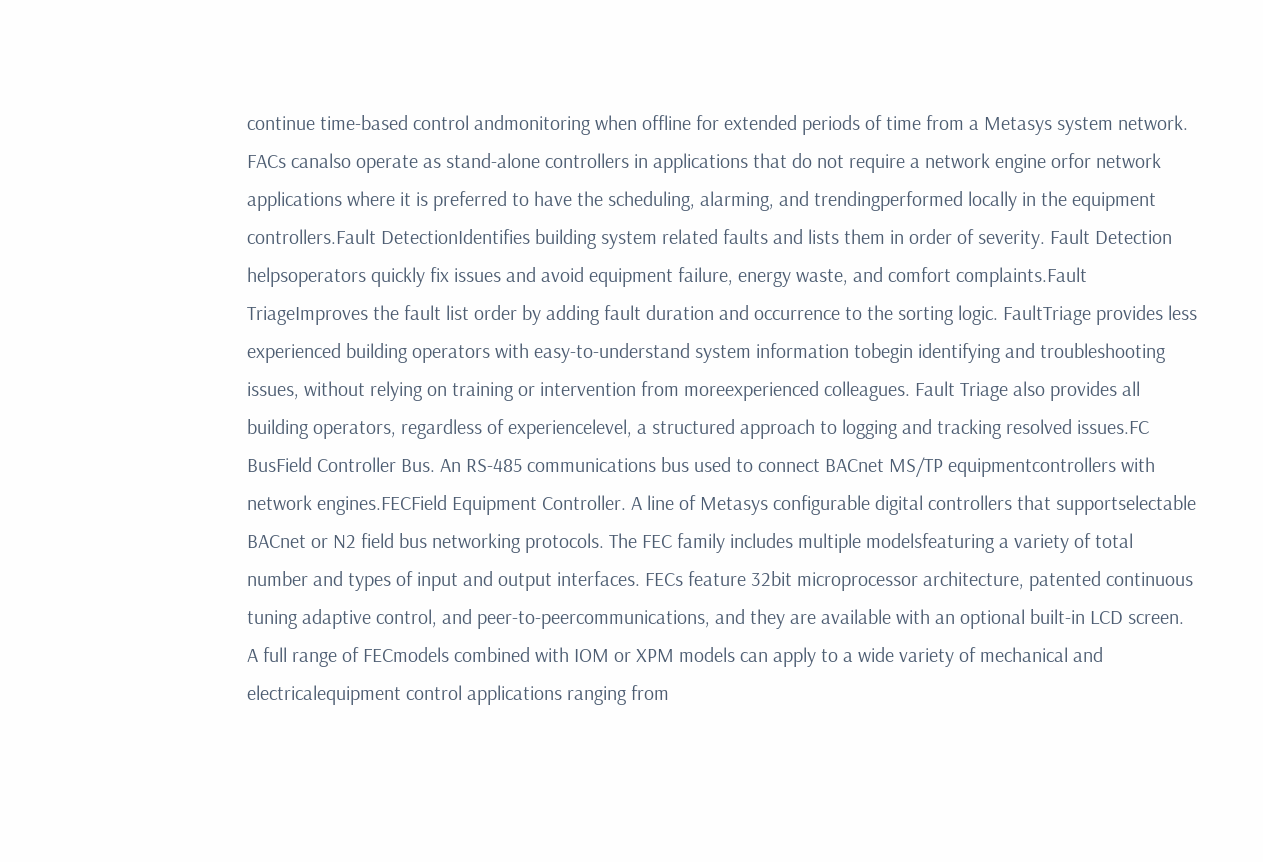continue time-based control andmonitoring when offline for extended periods of time from a Metasys system network. FACs canalso operate as stand-alone controllers in applications that do not require a network engine orfor network applications where it is preferred to have the scheduling, alarming, and trendingperformed locally in the equipment controllers.Fault DetectionIdentifies building system related faults and lists them in order of severity. Fault Detection helpsoperators quickly fix issues and avoid equipment failure, energy waste, and comfort complaints.Fault TriageImproves the fault list order by adding fault duration and occurrence to the sorting logic. FaultTriage provides less experienced building operators with easy-to-understand system information tobegin identifying and troubleshooting issues, without relying on training or intervention from moreexperienced colleagues. Fault Triage also provides all building operators, regardless of experiencelevel, a structured approach to logging and tracking resolved issues.FC BusField Controller Bus. An RS-485 communications bus used to connect BACnet MS/TP equipmentcontrollers with network engines.FECField Equipment Controller. A line of Metasys configurable digital controllers that supportselectable BACnet or N2 field bus networking protocols. The FEC family includes multiple modelsfeaturing a variety of total number and types of input and output interfaces. FECs feature 32bit microprocessor architecture, patented continuous tuning adaptive control, and peer-to-peercommunications, and they are available with an optional built-in LCD screen. A full range of FECmodels combined with IOM or XPM models can apply to a wide variety of mechanical and electricalequipment control applications ranging from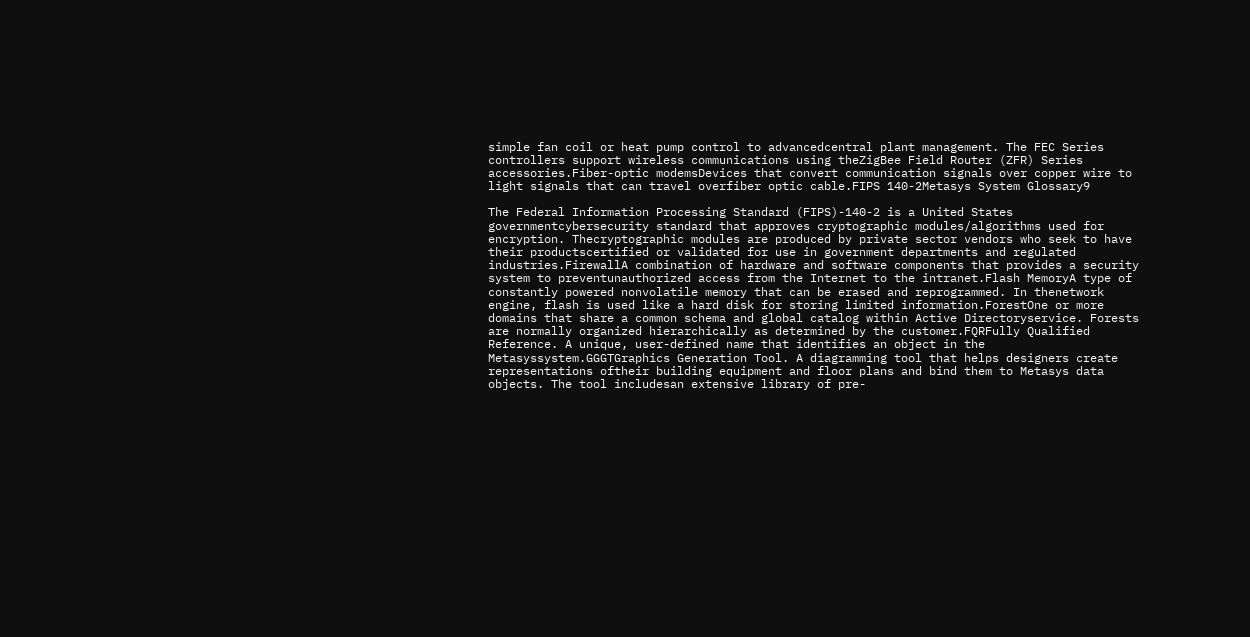simple fan coil or heat pump control to advancedcentral plant management. The FEC Series controllers support wireless communications using theZigBee Field Router (ZFR) Series accessories.Fiber-optic modemsDevices that convert communication signals over copper wire to light signals that can travel overfiber optic cable.FIPS 140-2Metasys System Glossary9

The Federal Information Processing Standard (FIPS)-140-2 is a United States governmentcybersecurity standard that approves cryptographic modules/algorithms used for encryption. Thecryptographic modules are produced by private sector vendors who seek to have their productscertified or validated for use in government departments and regulated industries.FirewallA combination of hardware and software components that provides a security system to preventunauthorized access from the Internet to the intranet.Flash MemoryA type of constantly powered nonvolatile memory that can be erased and reprogrammed. In thenetwork engine, flash is used like a hard disk for storing limited information.ForestOne or more domains that share a common schema and global catalog within Active Directoryservice. Forests are normally organized hierarchically as determined by the customer.FQRFully Qualified Reference. A unique, user-defined name that identifies an object in the Metasyssystem.GGGTGraphics Generation Tool. A diagramming tool that helps designers create representations oftheir building equipment and floor plans and bind them to Metasys data objects. The tool includesan extensive library of pre-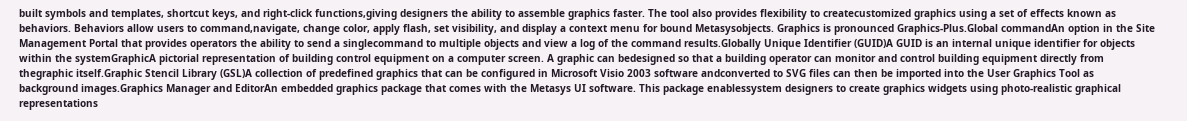built symbols and templates, shortcut keys, and right-click functions,giving designers the ability to assemble graphics faster. The tool also provides flexibility to createcustomized graphics using a set of effects known as behaviors. Behaviors allow users to command,navigate, change color, apply flash, set visibility, and display a context menu for bound Metasysobjects. Graphics is pronounced Graphics-Plus.Global commandAn option in the Site Management Portal that provides operators the ability to send a singlecommand to multiple objects and view a log of the command results.Globally Unique Identifier (GUID)A GUID is an internal unique identifier for objects within the systemGraphicA pictorial representation of building control equipment on a computer screen. A graphic can bedesigned so that a building operator can monitor and control building equipment directly from thegraphic itself.Graphic Stencil Library (GSL)A collection of predefined graphics that can be configured in Microsoft Visio 2003 software andconverted to SVG files can then be imported into the User Graphics Tool as background images.Graphics Manager and EditorAn embedded graphics package that comes with the Metasys UI software. This package enablessystem designers to create graphics widgets using photo-realistic graphical representations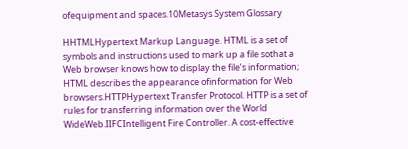ofequipment and spaces.10Metasys System Glossary

HHTMLHypertext Markup Language. HTML is a set of symbols and instructions used to mark up a file sothat a Web browser knows how to display the file’s information; HTML describes the appearance ofinformation for Web browsers.HTTPHypertext Transfer Protocol. HTTP is a set of rules for transferring information over the World WideWeb.IIFCIntelligent Fire Controller. A cost-effective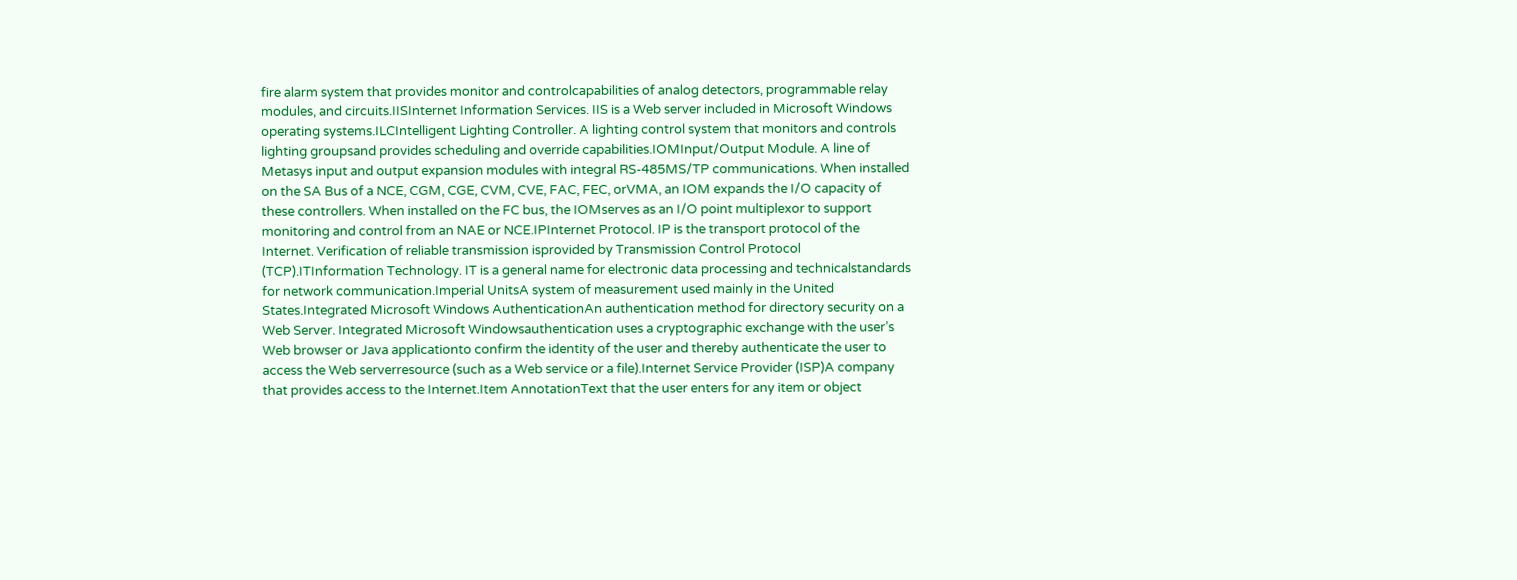fire alarm system that provides monitor and controlcapabilities of analog detectors, programmable relay modules, and circuits.IISInternet Information Services. IIS is a Web server included in Microsoft Windows operating systems.ILCIntelligent Lighting Controller. A lighting control system that monitors and controls lighting groupsand provides scheduling and override capabilities.IOMInput/Output Module. A line of Metasys input and output expansion modules with integral RS-485MS/TP communications. When installed on the SA Bus of a NCE, CGM, CGE, CVM, CVE, FAC, FEC, orVMA, an IOM expands the I/O capacity of these controllers. When installed on the FC bus, the IOMserves as an I/O point multiplexor to support monitoring and control from an NAE or NCE.IPInternet Protocol. IP is the transport protocol of the Internet. Verification of reliable transmission isprovided by Transmission Control Protocol (TCP).ITInformation Technology. IT is a general name for electronic data processing and technicalstandards for network communication.Imperial UnitsA system of measurement used mainly in the United States.Integrated Microsoft Windows AuthenticationAn authentication method for directory security on a Web Server. Integrated Microsoft Windowsauthentication uses a cryptographic exchange with the user’s Web browser or Java applicationto confirm the identity of the user and thereby authenticate the user to access the Web serverresource (such as a Web service or a file).Internet Service Provider (ISP)A company that provides access to the Internet.Item AnnotationText that the user enters for any item or object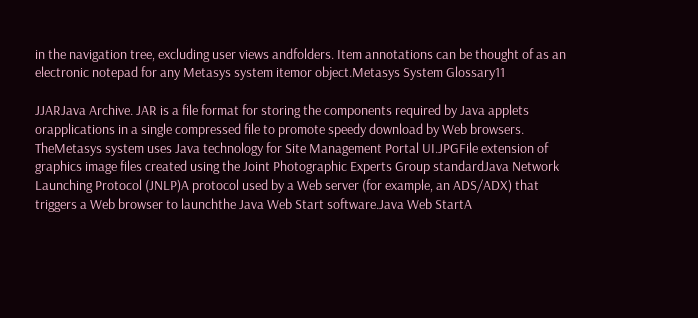in the navigation tree, excluding user views andfolders. Item annotations can be thought of as an electronic notepad for any Metasys system itemor object.Metasys System Glossary11

JJARJava Archive. JAR is a file format for storing the components required by Java applets orapplications in a single compressed file to promote speedy download by Web browsers. TheMetasys system uses Java technology for Site Management Portal UI.JPGFile extension of graphics image files created using the Joint Photographic Experts Group standardJava Network Launching Protocol (JNLP)A protocol used by a Web server (for example, an ADS/ADX) that triggers a Web browser to launchthe Java Web Start software.Java Web StartA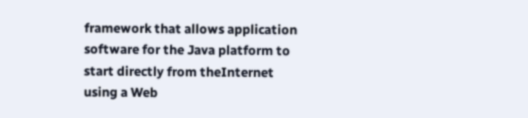framework that allows application software for the Java platform to start directly from theInternet using a Web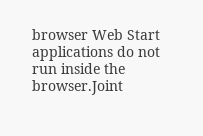browser Web Start applications do not run inside the browser.Joint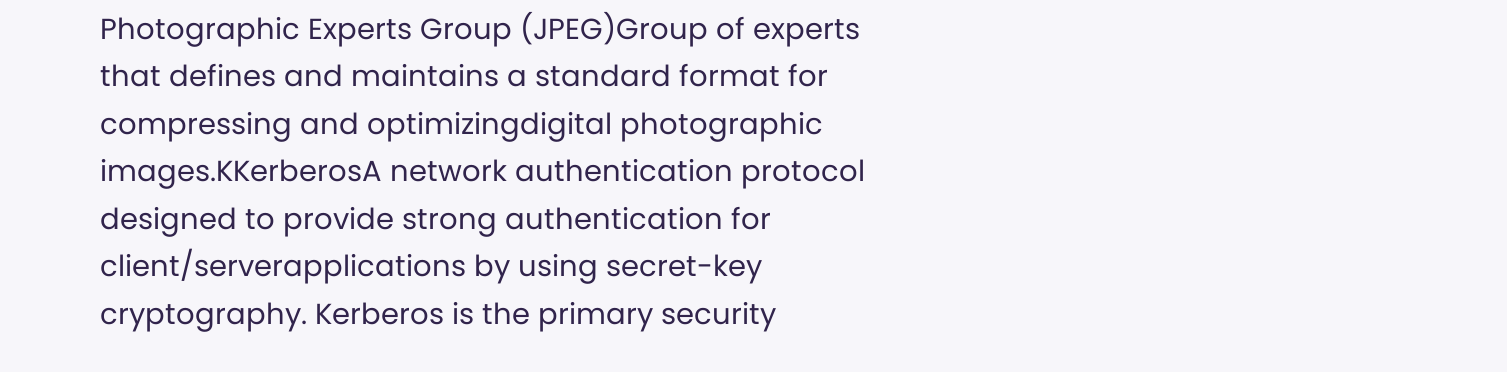Photographic Experts Group (JPEG)Group of experts that defines and maintains a standard format for compressing and optimizingdigital photographic images.KKerberosA network authentication protocol designed to provide strong authentication for client/serverapplications by using secret-key cryptography. Kerberos is the primary security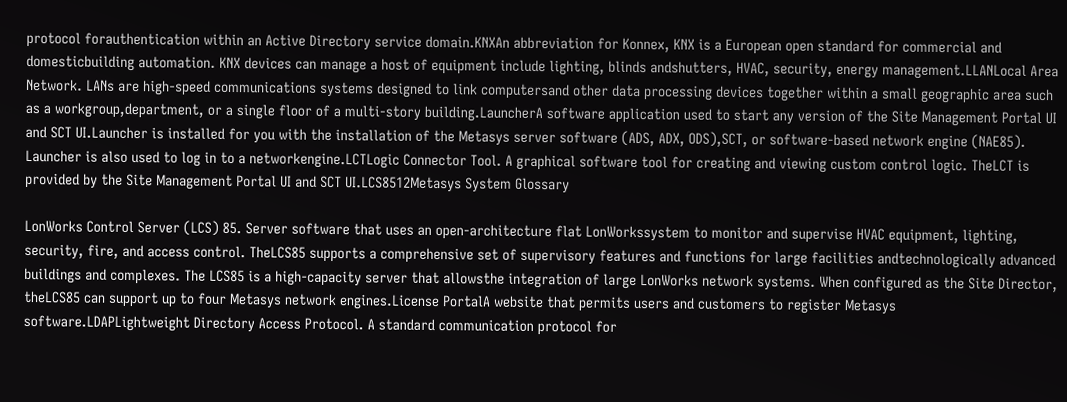protocol forauthentication within an Active Directory service domain.KNXAn abbreviation for Konnex, KNX is a European open standard for commercial and domesticbuilding automation. KNX devices can manage a host of equipment include lighting, blinds andshutters, HVAC, security, energy management.LLANLocal Area Network. LANs are high-speed communications systems designed to link computersand other data processing devices together within a small geographic area such as a workgroup,department, or a single floor of a multi-story building.LauncherA software application used to start any version of the Site Management Portal UI and SCT UI.Launcher is installed for you with the installation of the Metasys server software (ADS, ADX, ODS),SCT, or software-based network engine (NAE85). Launcher is also used to log in to a networkengine.LCTLogic Connector Tool. A graphical software tool for creating and viewing custom control logic. TheLCT is provided by the Site Management Portal UI and SCT UI.LCS8512Metasys System Glossary

LonWorks Control Server (LCS) 85. Server software that uses an open-architecture flat LonWorkssystem to monitor and supervise HVAC equipment, lighting, security, fire, and access control. TheLCS85 supports a comprehensive set of supervisory features and functions for large facilities andtechnologically advanced buildings and complexes. The LCS85 is a high-capacity server that allowsthe integration of large LonWorks network systems. When configured as the Site Director, theLCS85 can support up to four Metasys network engines.License PortalA website that permits users and customers to register Metasys software.LDAPLightweight Directory Access Protocol. A standard communication protocol for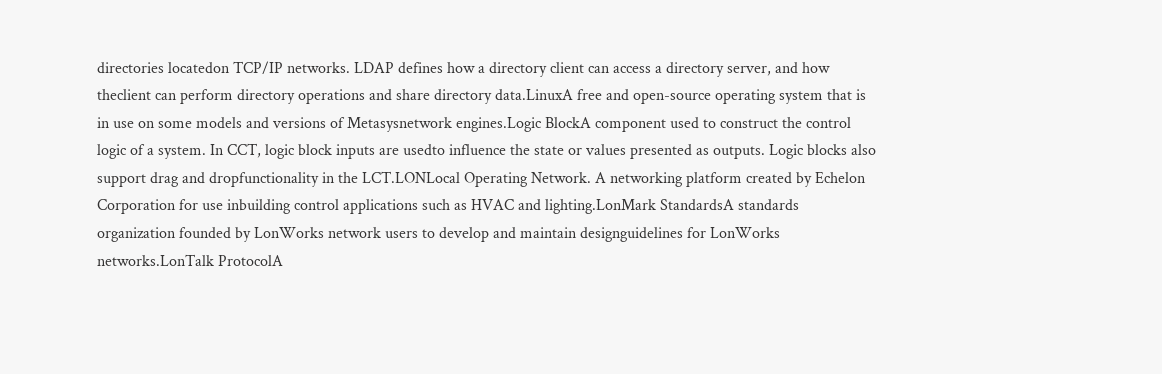directories locatedon TCP/IP networks. LDAP defines how a directory client can access a directory server, and how theclient can perform directory operations and share directory data.LinuxA free and open-source operating system that is in use on some models and versions of Metasysnetwork engines.Logic BlockA component used to construct the control logic of a system. In CCT, logic block inputs are usedto influence the state or values presented as outputs. Logic blocks also support drag and dropfunctionality in the LCT.LONLocal Operating Network. A networking platform created by Echelon Corporation for use inbuilding control applications such as HVAC and lighting.LonMark StandardsA standards organization founded by LonWorks network users to develop and maintain designguidelines for LonWorks networks.LonTalk ProtocolA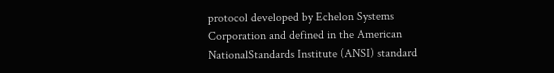protocol developed by Echelon Systems Corporation and defined in the American NationalStandards Institute (ANSI) standard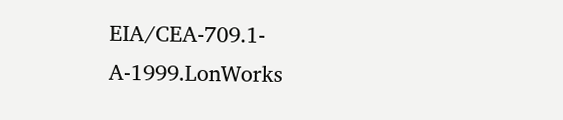EIA/CEA-709.1-A-1999.LonWorks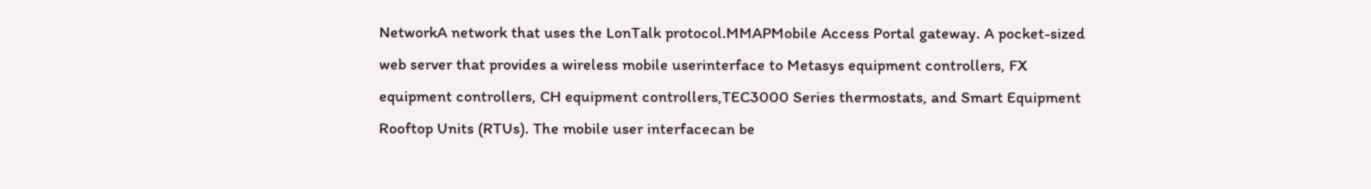NetworkA network that uses the LonTalk protocol.MMAPMobile Access Portal gateway. A pocket-sized web server that provides a wireless mobile userinterface to Metasys equipment controllers, FX equipment controllers, CH equipment controllers,TEC3000 Series thermostats, and Smart Equipment Rooftop Units (RTUs). The mobile user interfacecan be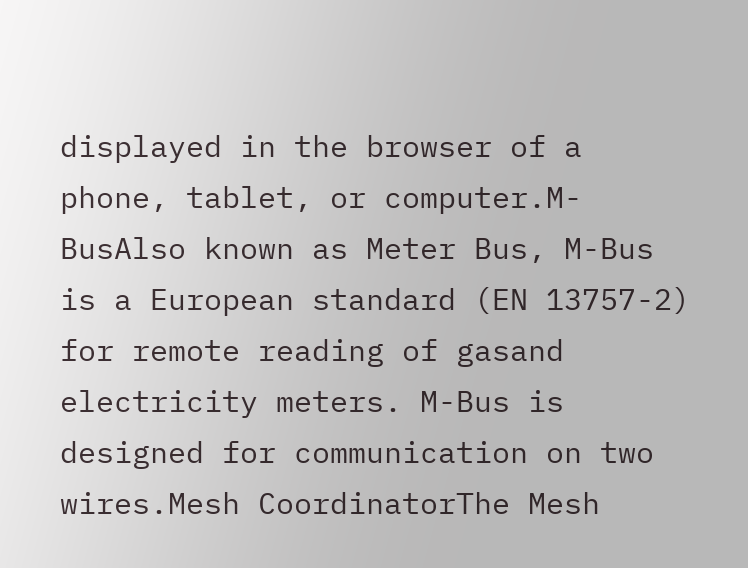displayed in the browser of a phone, tablet, or computer.M-BusAlso known as Meter Bus, M-Bus is a European standard (EN 13757-2) for remote reading of gasand electricity meters. M-Bus is designed for communication on two wires.Mesh CoordinatorThe Mesh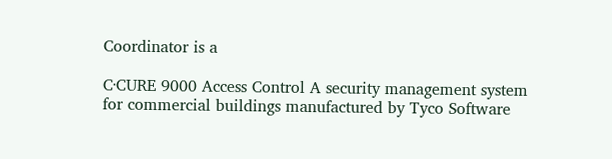Coordinator is a

C·CURE 9000 Access Control A security management system for commercial buildings manufactured by Tyco Software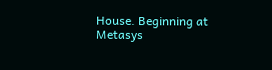House. Beginning at Metasys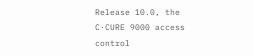Release 10.0, the C·CURE 9000 access control